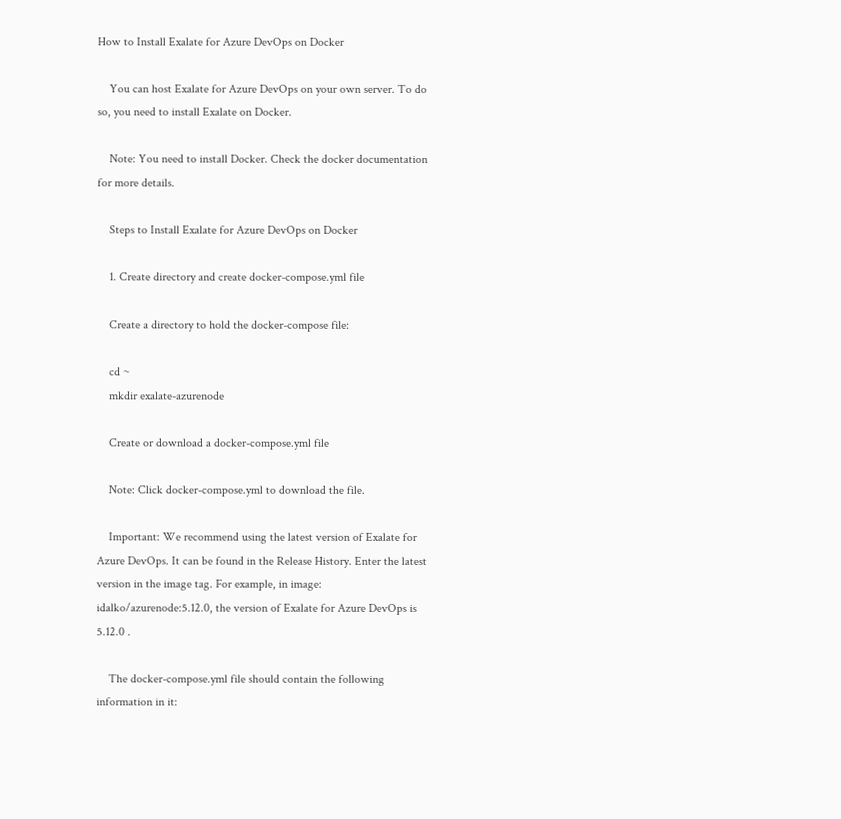How to Install Exalate for Azure DevOps on Docker

    You can host Exalate for Azure DevOps on your own server. To do so, you need to install Exalate on Docker.

    Note: You need to install Docker. Check the docker documentation for more details.

    Steps to Install Exalate for Azure DevOps on Docker

    1. Create directory and create docker-compose.yml file

    Create a directory to hold the docker-compose file:

    cd ~
    mkdir exalate-azurenode

    Create or download a docker-compose.yml file

    Note: Click docker-compose.yml to download the file.

    Important: We recommend using the latest version of Exalate for Azure DevOps. It can be found in the Release History. Enter the latest version in the image tag. For example, in image: idalko/azurenode:5.12.0, the version of Exalate for Azure DevOps is 5.12.0 .

    The docker-compose.yml file should contain the following information in it: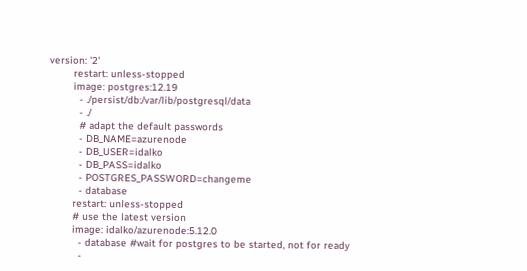version: '2'
        restart: unless-stopped
        image: postgres:12.19
          - ./persist/db:/var/lib/postgresql/data
          - ./
          # adapt the default passwords
          - DB_NAME=azurenode
          - DB_USER=idalko
          - DB_PASS=idalko
          - POSTGRES_PASSWORD=changeme
          - database
        restart: unless-stopped
        # use the latest version
        image: idalko/azurenode:5.12.0
          - database #wait for postgres to be started, not for ready
          -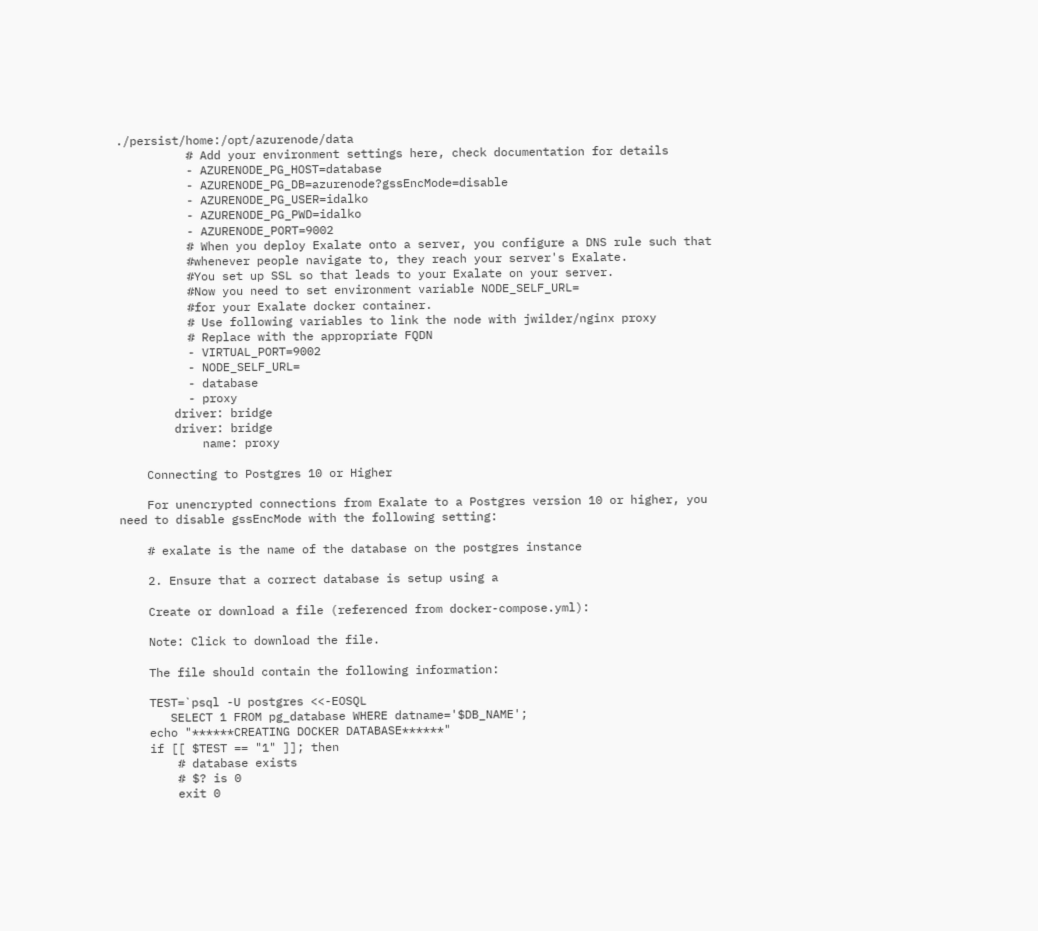./persist/home:/opt/azurenode/data
          # Add your environment settings here, check documentation for details
          - AZURENODE_PG_HOST=database
          - AZURENODE_PG_DB=azurenode?gssEncMode=disable
          - AZURENODE_PG_USER=idalko
          - AZURENODE_PG_PWD=idalko
          - AZURENODE_PORT=9002
          # When you deploy Exalate onto a server, you configure a DNS rule such that
          #whenever people navigate to, they reach your server's Exalate.
          #You set up SSL so that leads to your Exalate on your server.
          #Now you need to set environment variable NODE_SELF_URL=
          #for your Exalate docker container.
          # Use following variables to link the node with jwilder/nginx proxy
          # Replace with the appropriate FQDN
          - VIRTUAL_PORT=9002
          - NODE_SELF_URL=
          - database
          - proxy
        driver: bridge
        driver: bridge
            name: proxy

    Connecting to Postgres 10 or Higher

    For unencrypted connections from Exalate to a Postgres version 10 or higher, you need to disable gssEncMode with the following setting:

    # exalate is the name of the database on the postgres instance

    2. Ensure that a correct database is setup using a

    Create or download a file (referenced from docker-compose.yml):

    Note: Click to download the file.

    The file should contain the following information:

    TEST=`psql -U postgres <<-EOSQL
       SELECT 1 FROM pg_database WHERE datname='$DB_NAME';
    echo "******CREATING DOCKER DATABASE******"
    if [[ $TEST == "1" ]]; then
        # database exists
        # $? is 0
        exit 0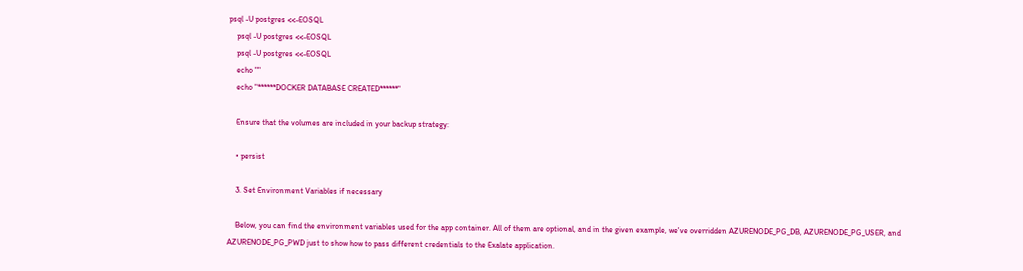psql -U postgres <<-EOSQL
    psql -U postgres <<-EOSQL
    psql -U postgres <<-EOSQL
    echo ""
    echo "******DOCKER DATABASE CREATED******"

    Ensure that the volumes are included in your backup strategy:

    • persist

    3. Set Environment Variables if necessary

    Below, you can find the environment variables used for the app container. All of them are optional, and in the given example, we've overridden AZURENODE_PG_DB, AZURENODE_PG_USER, and AZURENODE_PG_PWD just to show how to pass different credentials to the Exalate application.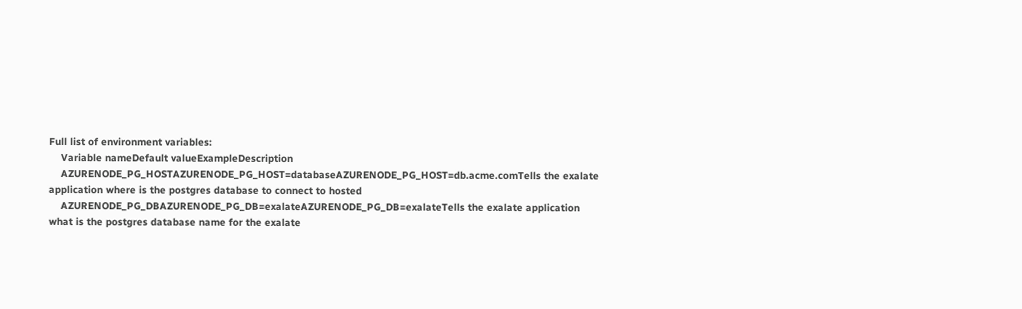Full list of environment variables:
    Variable nameDefault valueExampleDescription
    AZURENODE_PG_HOSTAZURENODE_PG_HOST=databaseAZURENODE_PG_HOST=db.acme.comTells the exalate application where is the postgres database to connect to hosted
    AZURENODE_PG_DBAZURENODE_PG_DB=exalateAZURENODE_PG_DB=exalateTells the exalate application what is the postgres database name for the exalate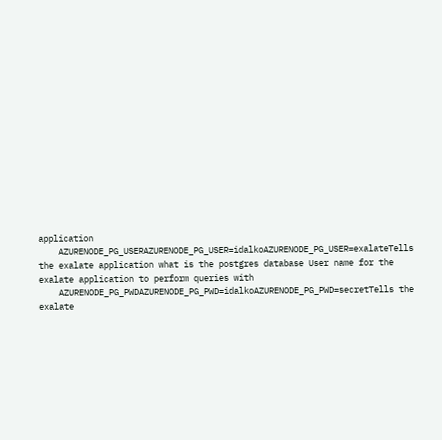application
    AZURENODE_PG_USERAZURENODE_PG_USER=idalkoAZURENODE_PG_USER=exalateTells the exalate application what is the postgres database User name for the exalate application to perform queries with
    AZURENODE_PG_PWDAZURENODE_PG_PWD=idalkoAZURENODE_PG_PWD=secretTells the exalate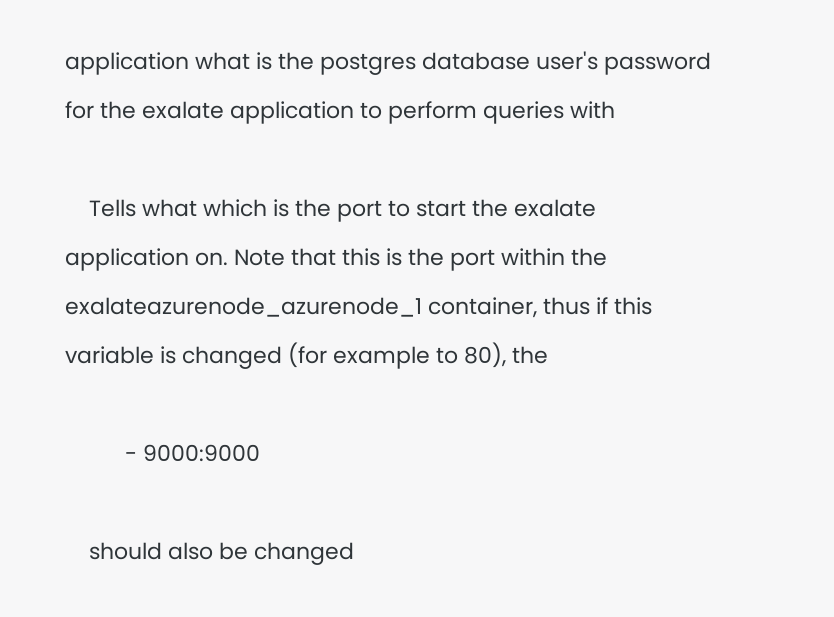application what is the postgres database user's password for the exalate application to perform queries with

    Tells what which is the port to start the exalate application on. Note that this is the port within the exalateazurenode_azurenode_1 container, thus if this variable is changed (for example to 80), the

          - 9000:9000

    should also be changed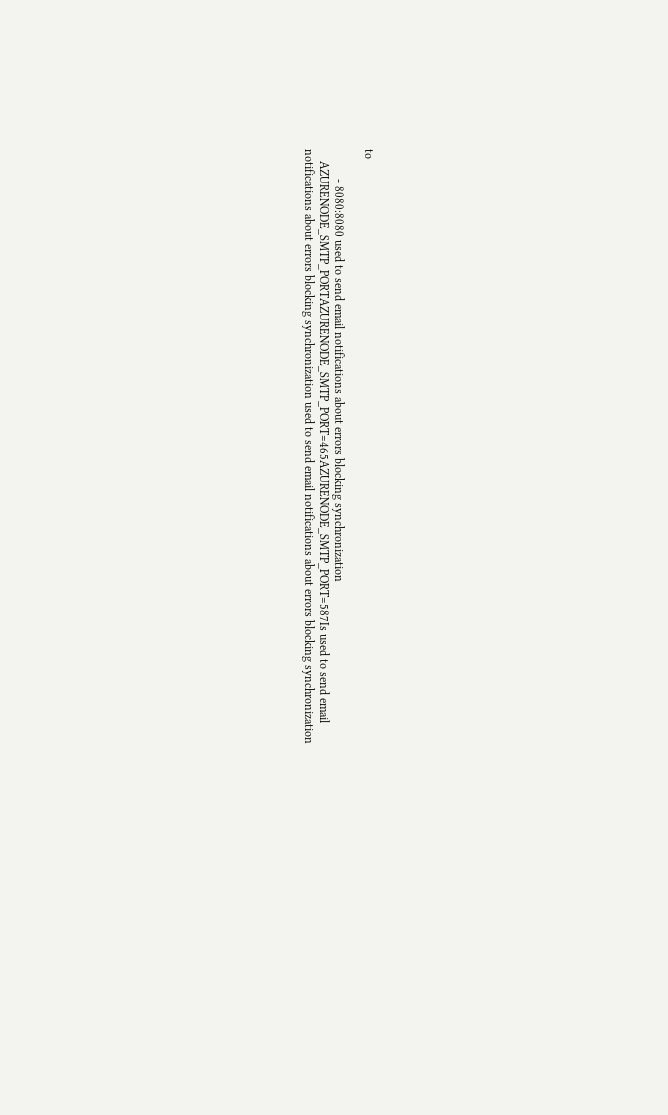to

          - 8080:8080 used to send email notifications about errors blocking synchronization
    AZURENODE_SMTP_PORTAZURENODE_SMTP_PORT=465AZURENODE_SMTP_PORT=587Is used to send email notifications about errors blocking synchronization used to send email notifications about errors blocking synchronization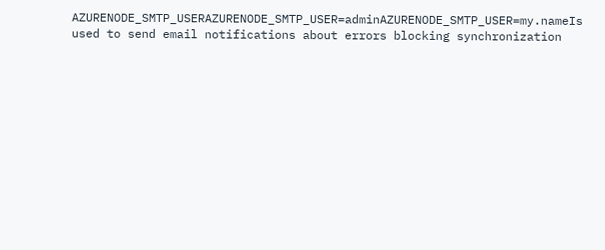AZURENODE_SMTP_USERAZURENODE_SMTP_USER=adminAZURENODE_SMTP_USER=my.nameIs used to send email notifications about errors blocking synchronization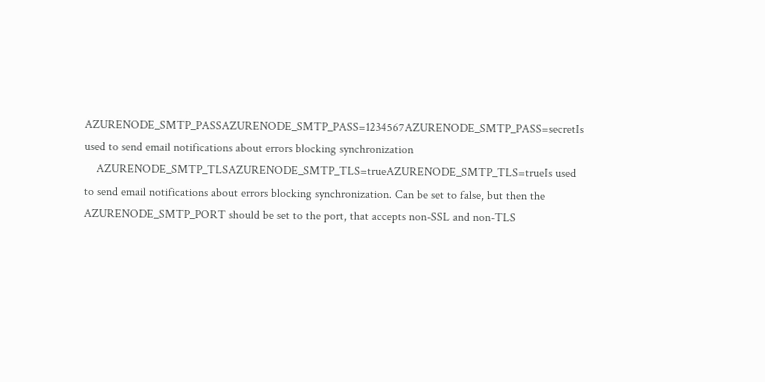AZURENODE_SMTP_PASSAZURENODE_SMTP_PASS=1234567AZURENODE_SMTP_PASS=secretIs used to send email notifications about errors blocking synchronization
    AZURENODE_SMTP_TLSAZURENODE_SMTP_TLS=trueAZURENODE_SMTP_TLS=trueIs used to send email notifications about errors blocking synchronization. Can be set to false, but then the AZURENODE_SMTP_PORT should be set to the port, that accepts non-SSL and non-TLS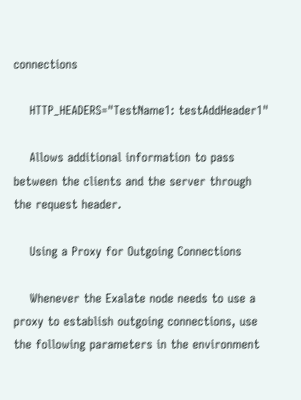connections

    HTTP_HEADERS="TestName1: testAddHeader1"

    Allows additional information to pass between the clients and the server through the request header.

    Using a Proxy for Outgoing Connections

    Whenever the Exalate node needs to use a proxy to establish outgoing connections, use the following parameters in the environment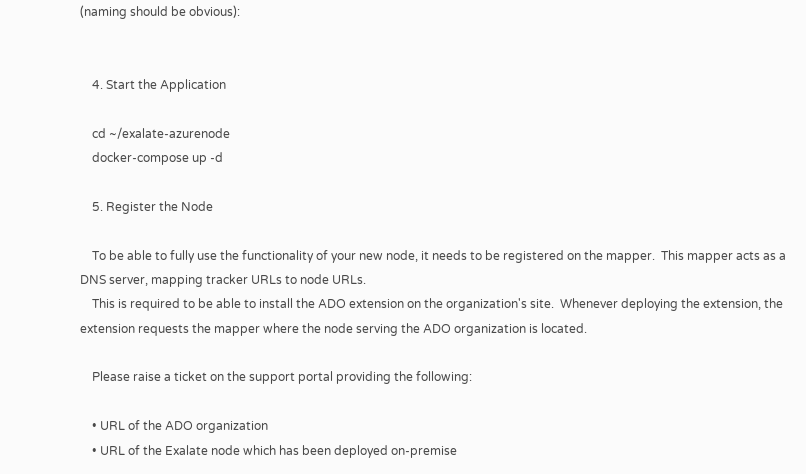(naming should be obvious):


    4. Start the Application

    cd ~/exalate-azurenode
    docker-compose up -d

    5. Register the Node

    To be able to fully use the functionality of your new node, it needs to be registered on the mapper.  This mapper acts as a DNS server, mapping tracker URLs to node URLs.
    This is required to be able to install the ADO extension on the organization's site.  Whenever deploying the extension, the extension requests the mapper where the node serving the ADO organization is located.

    Please raise a ticket on the support portal providing the following:

    • URL of the ADO organization
    • URL of the Exalate node which has been deployed on-premise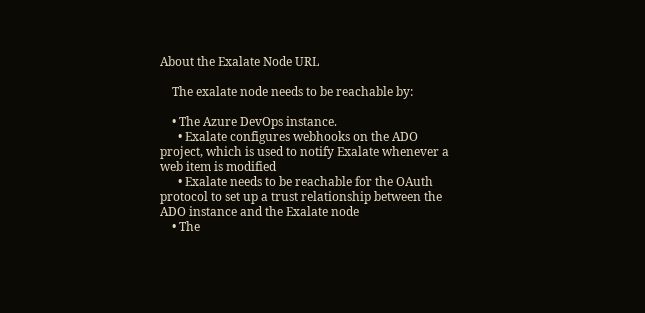About the Exalate Node URL

    The exalate node needs to be reachable by:

    • The Azure DevOps instance.
      • Exalate configures webhooks on the ADO project, which is used to notify Exalate whenever a web item is modified
      • Exalate needs to be reachable for the OAuth protocol to set up a trust relationship between the ADO instance and the Exalate node
    • The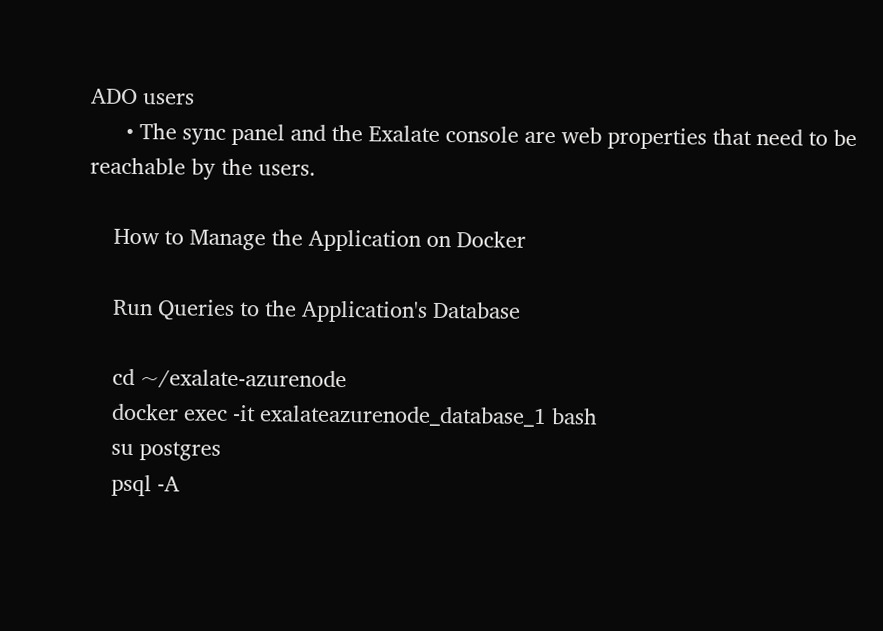ADO users
      • The sync panel and the Exalate console are web properties that need to be reachable by the users.

    How to Manage the Application on Docker

    Run Queries to the Application's Database

    cd ~/exalate-azurenode
    docker exec -it exalateazurenode_database_1 bash
    su postgres
    psql -A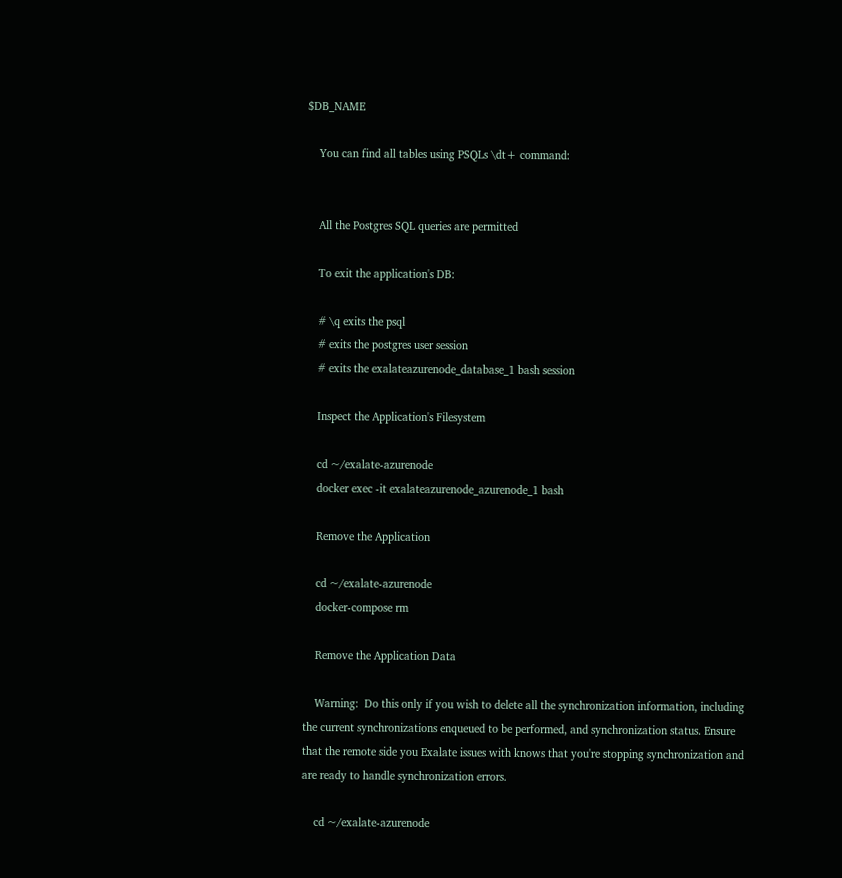$DB_NAME

    You can find all tables using PSQLs \dt+ command:


    All the Postgres SQL queries are permitted

    To exit the application's DB:

    # \q exits the psql
    # exits the postgres user session
    # exits the exalateazurenode_database_1 bash session

    Inspect the Application's Filesystem

    cd ~/exalate-azurenode
    docker exec -it exalateazurenode_azurenode_1 bash

    Remove the Application

    cd ~/exalate-azurenode
    docker-compose rm

    Remove the Application Data

    Warning:  Do this only if you wish to delete all the synchronization information, including the current synchronizations enqueued to be performed, and synchronization status. Ensure that the remote side you Exalate issues with knows that you're stopping synchronization and are ready to handle synchronization errors.

    cd ~/exalate-azurenode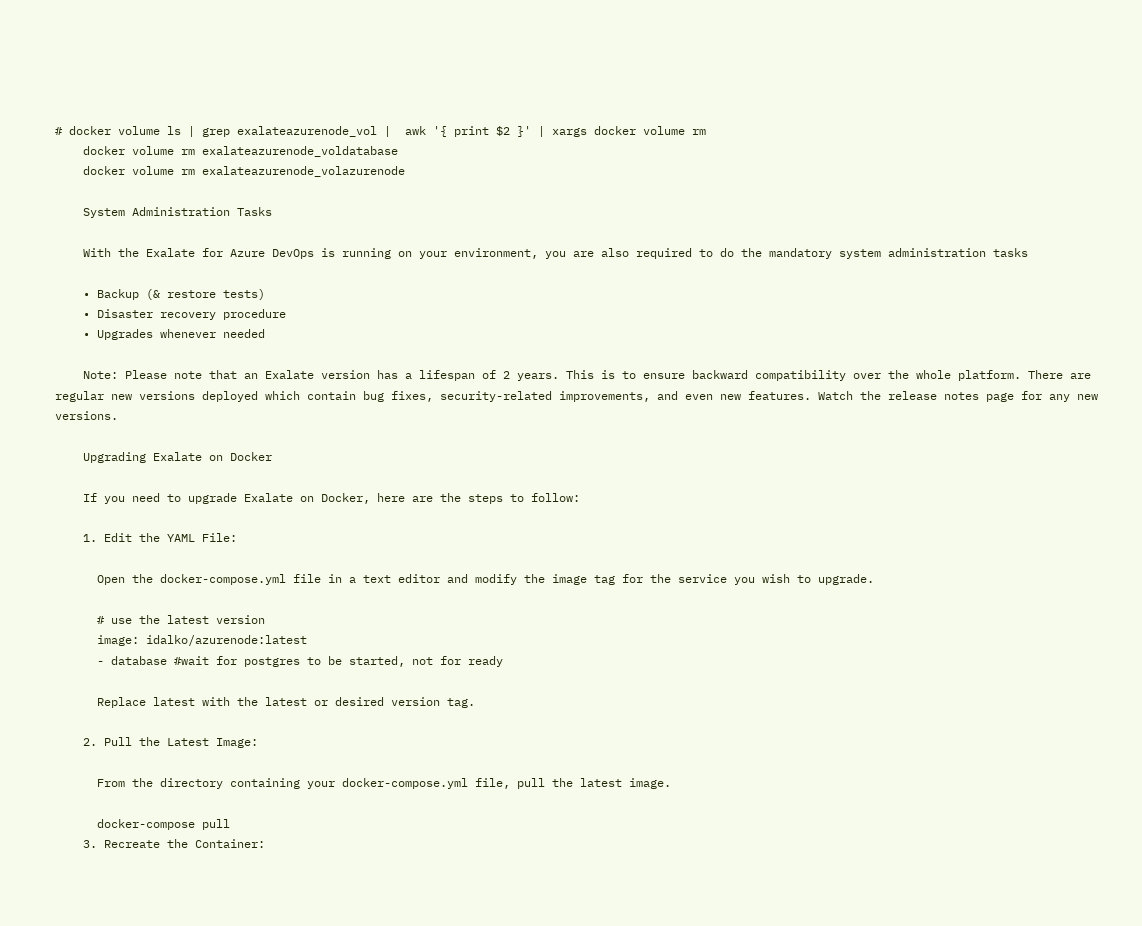# docker volume ls | grep exalateazurenode_vol |  awk '{ print $2 }' | xargs docker volume rm
    docker volume rm exalateazurenode_voldatabase
    docker volume rm exalateazurenode_volazurenode

    System Administration Tasks

    With the Exalate for Azure DevOps is running on your environment, you are also required to do the mandatory system administration tasks

    • Backup (& restore tests)
    • Disaster recovery procedure
    • Upgrades whenever needed

    Note: Please note that an Exalate version has a lifespan of 2 years. This is to ensure backward compatibility over the whole platform. There are regular new versions deployed which contain bug fixes, security-related improvements, and even new features. Watch the release notes page for any new versions.

    Upgrading Exalate on Docker

    If you need to upgrade Exalate on Docker, here are the steps to follow:

    1. Edit the YAML File:

      Open the docker-compose.yml file in a text editor and modify the image tag for the service you wish to upgrade.

      # use the latest version
      image: idalko/azurenode:latest
      - database #wait for postgres to be started, not for ready

      Replace latest with the latest or desired version tag.

    2. Pull the Latest Image:

      From the directory containing your docker-compose.yml file, pull the latest image.

      docker-compose pull
    3. Recreate the Container: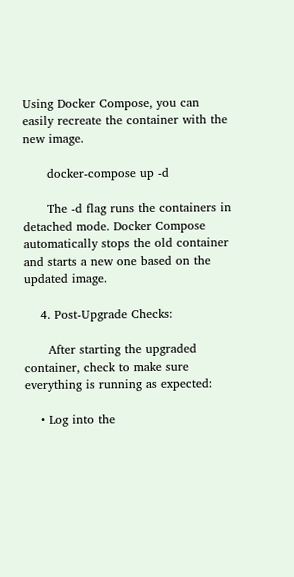Using Docker Compose, you can easily recreate the container with the new image.

      docker-compose up -d

      The -d flag runs the containers in detached mode. Docker Compose automatically stops the old container and starts a new one based on the updated image.

    4. Post-Upgrade Checks:

      After starting the upgraded container, check to make sure everything is running as expected:

    • Log into the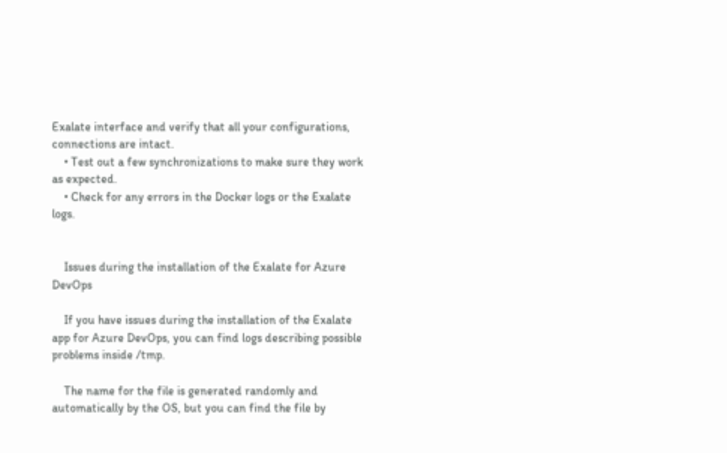Exalate interface and verify that all your configurations, connections are intact.
    • Test out a few synchronizations to make sure they work as expected.
    • Check for any errors in the Docker logs or the Exalate logs.


    Issues during the installation of the Exalate for Azure DevOps

    If you have issues during the installation of the Exalate app for Azure DevOps, you can find logs describing possible problems inside /tmp.

    The name for the file is generated randomly and automatically by the OS, but you can find the file by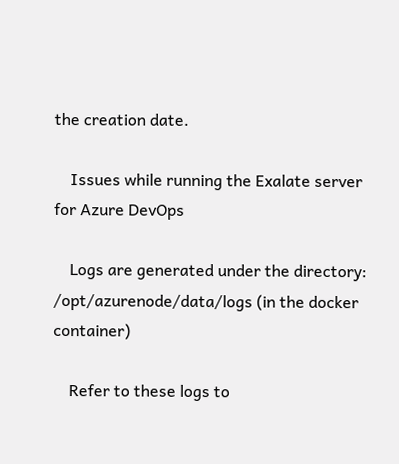the creation date.

    Issues while running the Exalate server for Azure DevOps

    Logs are generated under the directory: /opt/azurenode/data/logs (in the docker container)

    Refer to these logs to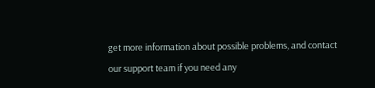get more information about possible problems, and contact our support team if you need any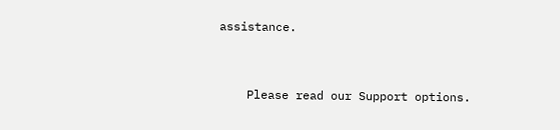assistance.


    Please read our Support options.